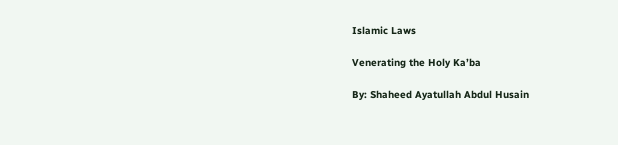Islamic Laws

Venerating the Holy Ka’ba

By: Shaheed Ayatullah Abdul Husain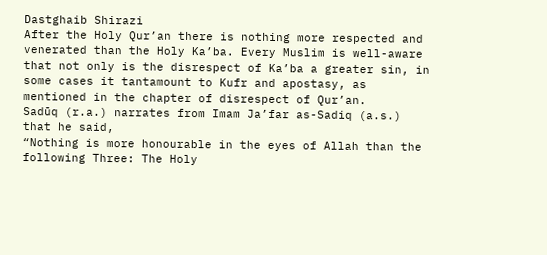Dastghaib Shirazi
After the Holy Qur’an there is nothing more respected and venerated than the Holy Ka’ba. Every Muslim is well-aware that not only is the disrespect of Ka’ba a greater sin, in some cases it tantamount to Kufr and apostasy, as mentioned in the chapter of disrespect of Qur’an.
Sadūq (r.a.) narrates from Imam Ja’far as-Sadiq (a.s.) that he said,
“Nothing is more honourable in the eyes of Allah than the following Three: The Holy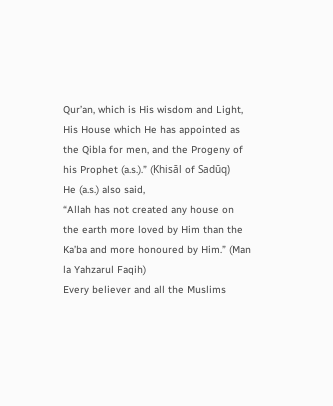Qur’an, which is His wisdom and Light, His House which He has appointed as the Qibla for men, and the Progeny of his Prophet (a.s.).” (Khisāl of Sadūq)
He (a.s.) also said,
“Allah has not created any house on the earth more loved by Him than the Ka’ba and more honoured by Him.” (Man la Yahzarul Faqih)
Every believer and all the Muslims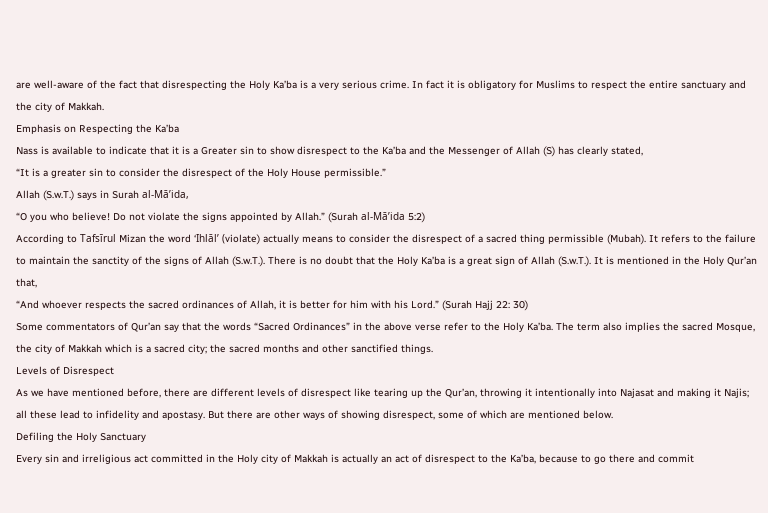are well-aware of the fact that disrespecting the Holy Ka’ba is a very serious crime. In fact it is obligatory for Muslims to respect the entire sanctuary and the city of Makkah.
Emphasis on Respecting the Ka’ba
Nass is available to indicate that it is a Greater sin to show disrespect to the Ka’ba and the Messenger of Allah (S) has clearly stated,
“It is a greater sin to consider the disrespect of the Holy House permissible.”
Allah (S.w.T.) says in Surah al-Mā’ida,
“O you who believe! Do not violate the signs appointed by Allah.” (Surah al-Mā’ida 5:2)
According to Tafsīrul Mizan the word ‘Ihlāl’ (violate) actually means to consider the disrespect of a sacred thing permissible (Mubah). It refers to the failure to maintain the sanctity of the signs of Allah (S.w.T.). There is no doubt that the Holy Ka’ba is a great sign of Allah (S.w.T.). It is mentioned in the Holy Qur’an that,
“And whoever respects the sacred ordinances of Allah, it is better for him with his Lord.” (Surah Hajj 22: 30)
Some commentators of Qur’an say that the words “Sacred Ordinances” in the above verse refer to the Holy Ka’ba. The term also implies the sacred Mosque, the city of Makkah which is a sacred city; the sacred months and other sanctified things.
Levels of Disrespect
As we have mentioned before, there are different levels of disrespect like tearing up the Qur’an, throwing it intentionally into Najasat and making it Najis; all these lead to infidelity and apostasy. But there are other ways of showing disrespect, some of which are mentioned below.
Defiling the Holy Sanctuary
Every sin and irreligious act committed in the Holy city of Makkah is actually an act of disrespect to the Ka’ba, because to go there and commit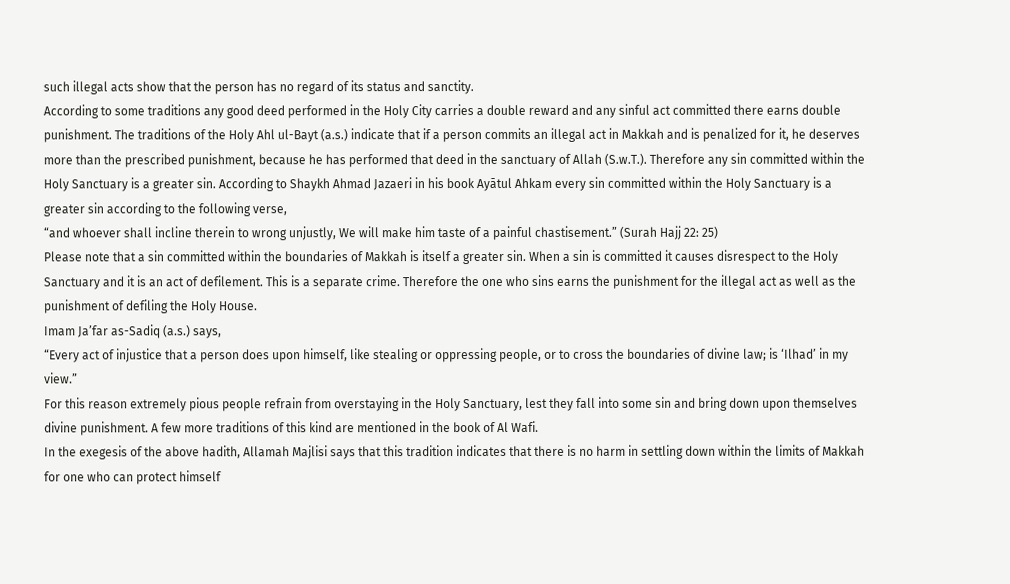such illegal acts show that the person has no regard of its status and sanctity.
According to some traditions any good deed performed in the Holy City carries a double reward and any sinful act committed there earns double punishment. The traditions of the Holy Ahl ul-Bayt (a.s.) indicate that if a person commits an illegal act in Makkah and is penalized for it, he deserves more than the prescribed punishment, because he has performed that deed in the sanctuary of Allah (S.w.T.). Therefore any sin committed within the Holy Sanctuary is a greater sin. According to Shaykh Ahmad Jazaeri in his book Ayātul Ahkam every sin committed within the Holy Sanctuary is a greater sin according to the following verse,
“and whoever shall incline therein to wrong unjustly, We will make him taste of a painful chastisement.” (Surah Hajj 22: 25)
Please note that a sin committed within the boundaries of Makkah is itself a greater sin. When a sin is committed it causes disrespect to the Holy Sanctuary and it is an act of defilement. This is a separate crime. Therefore the one who sins earns the punishment for the illegal act as well as the punishment of defiling the Holy House.
Imam Ja’far as-Sadiq (a.s.) says,
“Every act of injustice that a person does upon himself, like stealing or oppressing people, or to cross the boundaries of divine law; is ‘Ilhad’ in my view.”
For this reason extremely pious people refrain from overstaying in the Holy Sanctuary, lest they fall into some sin and bring down upon themselves divine punishment. A few more traditions of this kind are mentioned in the book of Al Wafi.
In the exegesis of the above hadith, Allamah Majlisi says that this tradition indicates that there is no harm in settling down within the limits of Makkah for one who can protect himself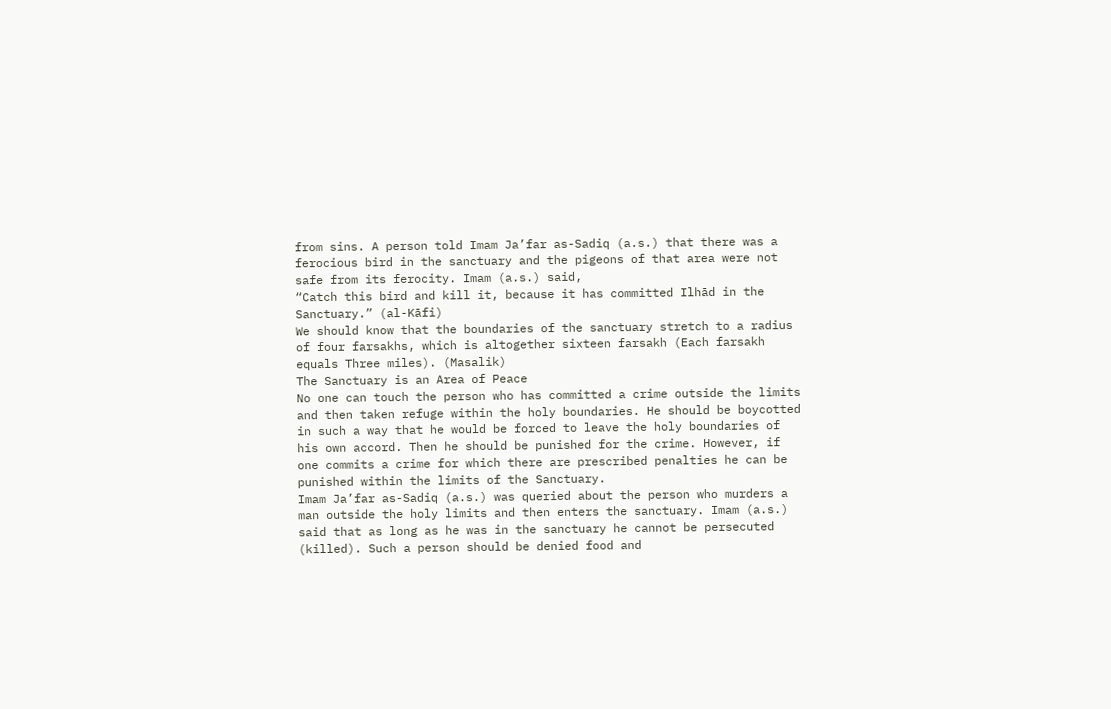from sins. A person told Imam Ja’far as-Sadiq (a.s.) that there was a ferocious bird in the sanctuary and the pigeons of that area were not safe from its ferocity. Imam (a.s.) said,
“Catch this bird and kill it, because it has committed Ilhād in the Sanctuary.” (al-Kāfi)
We should know that the boundaries of the sanctuary stretch to a radius of four farsakhs, which is altogether sixteen farsakh (Each farsakh equals Three miles). (Masalik)
The Sanctuary is an Area of Peace
No one can touch the person who has committed a crime outside the limits and then taken refuge within the holy boundaries. He should be boycotted in such a way that he would be forced to leave the holy boundaries of his own accord. Then he should be punished for the crime. However, if one commits a crime for which there are prescribed penalties he can be punished within the limits of the Sanctuary.
Imam Ja’far as-Sadiq (a.s.) was queried about the person who murders a man outside the holy limits and then enters the sanctuary. Imam (a.s.) said that as long as he was in the sanctuary he cannot be persecuted (killed). Such a person should be denied food and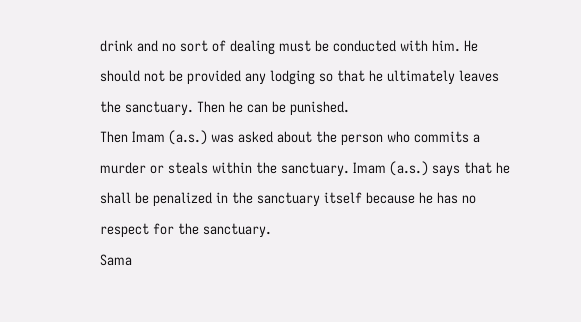drink and no sort of dealing must be conducted with him. He should not be provided any lodging so that he ultimately leaves the sanctuary. Then he can be punished.
Then Imam (a.s.) was asked about the person who commits a murder or steals within the sanctuary. Imam (a.s.) says that he shall be penalized in the sanctuary itself because he has no respect for the sanctuary.
Sama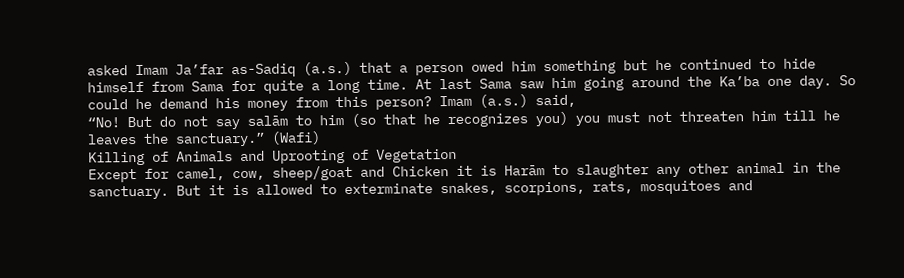asked Imam Ja’far as-Sadiq (a.s.) that a person owed him something but he continued to hide himself from Sama for quite a long time. At last Sama saw him going around the Ka’ba one day. So could he demand his money from this person? Imam (a.s.) said,
“No! But do not say salām to him (so that he recognizes you) you must not threaten him till he leaves the sanctuary.” (Wafi)
Killing of Animals and Uprooting of Vegetation
Except for camel, cow, sheep/goat and Chicken it is Harām to slaughter any other animal in the sanctuary. But it is allowed to exterminate snakes, scorpions, rats, mosquitoes and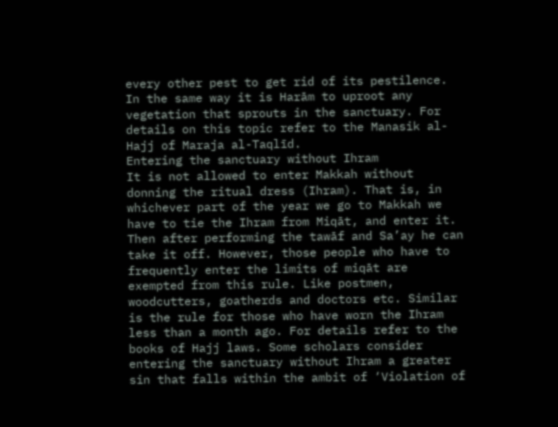every other pest to get rid of its pestilence. In the same way it is Harām to uproot any vegetation that sprouts in the sanctuary. For details on this topic refer to the Manasik al-Hajj of Maraja al-Taqlīd.
Entering the sanctuary without Ihram
It is not allowed to enter Makkah without donning the ritual dress (Ihram). That is, in whichever part of the year we go to Makkah we have to tie the Ihram from Miqāt, and enter it. Then after performing the tawāf and Sa’ay he can take it off. However, those people who have to frequently enter the limits of miqāt are exempted from this rule. Like postmen, woodcutters, goatherds and doctors etc. Similar is the rule for those who have worn the Ihram less than a month ago. For details refer to the books of Hajj laws. Some scholars consider entering the sanctuary without Ihram a greater sin that falls within the ambit of ‘Violation of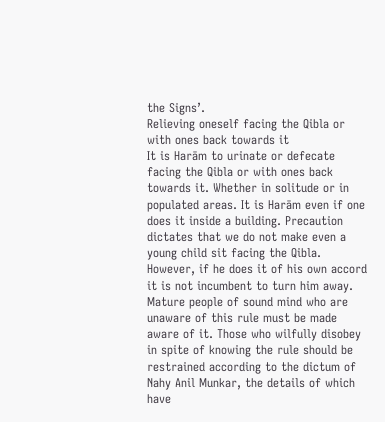the Signs’.
Relieving oneself facing the Qibla or with ones back towards it
It is Harām to urinate or defecate facing the Qibla or with ones back towards it. Whether in solitude or in populated areas. It is Harām even if one does it inside a building. Precaution dictates that we do not make even a young child sit facing the Qibla. However, if he does it of his own accord it is not incumbent to turn him away. Mature people of sound mind who are unaware of this rule must be made aware of it. Those who wilfully disobey in spite of knowing the rule should be restrained according to the dictum of Nahy Anil Munkar, the details of which have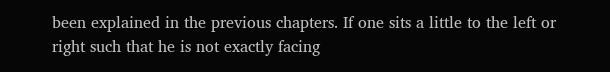been explained in the previous chapters. If one sits a little to the left or right such that he is not exactly facing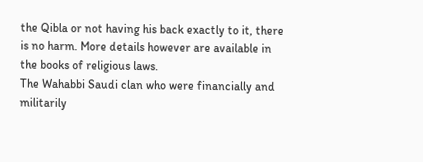the Qibla or not having his back exactly to it, there is no harm. More details however are available in the books of religious laws.
The Wahabbi Saudi clan who were financially and militarily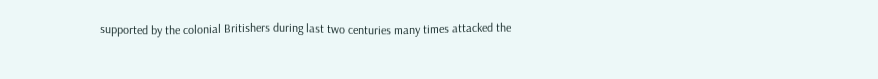supported by the colonial Britishers during last two centuries many times attacked the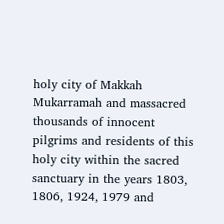holy city of Makkah Mukarramah and massacred thousands of innocent pilgrims and residents of this holy city within the sacred sanctuary in the years 1803, 1806, 1924, 1979 and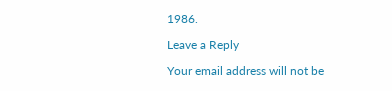1986.

Leave a Reply

Your email address will not be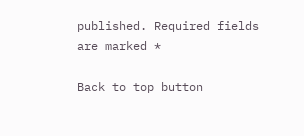published. Required fields are marked *

Back to top button